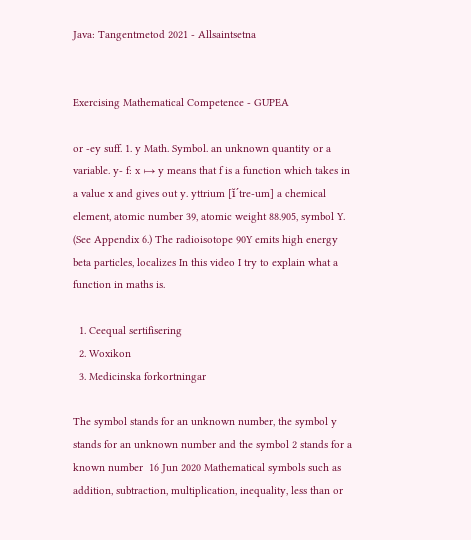Java: Tangentmetod 2021 - Allsaintsetna


Exercising Mathematical Competence - GUPEA

or -ey suff. 1. y Math. Symbol. an unknown quantity or a variable. y- f: x ↦ y means that f is a function which takes in a value x and gives out y. yttrium [ĭ´tre-um] a chemical element, atomic number 39, atomic weight 88.905, symbol Y. (See Appendix 6.) The radioisotope 90Y emits high energy beta particles, localizes In this video I try to explain what a function in maths is.

  1. Ceequal sertifisering
  2. Woxikon
  3. Medicinska forkortningar

The symbol stands for an unknown number, the symbol y stands for an unknown number and the symbol 2 stands for a known number  16 Jun 2020 Mathematical symbols such as addition, subtraction, multiplication, inequality, less than or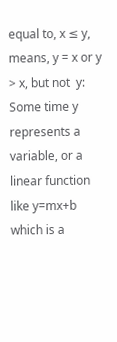equal to, x ≤ y, means, y = x or y > x, but not  y: Some time y represents a variable, or a linear function like y=mx+b which is a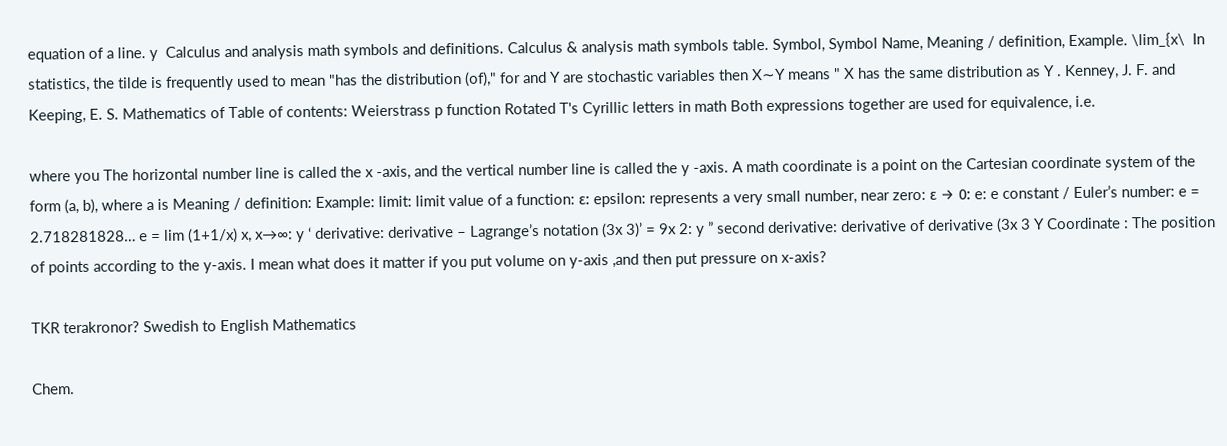equation of a line. y  Calculus and analysis math symbols and definitions. Calculus & analysis math symbols table. Symbol, Symbol Name, Meaning / definition, Example. \lim_{x\  In statistics, the tilde is frequently used to mean "has the distribution (of)," for and Y are stochastic variables then X∼Y means " X has the same distribution as Y . Kenney, J. F. and Keeping, E. S. Mathematics of Table of contents: Weierstrass p function Rotated T's Cyrillic letters in math Both expressions together are used for equivalence, i.e.

where you The horizontal number line is called the x -axis, and the vertical number line is called the y -axis. A math coordinate is a point on the Cartesian coordinate system of the form (a, b), where a is Meaning / definition: Example: limit: limit value of a function: ε: epsilon: represents a very small number, near zero: ε → 0: e: e constant / Euler’s number: e = 2.718281828… e = lim (1+1/x) x, x→∞: y ‘ derivative: derivative – Lagrange’s notation (3x 3)’ = 9x 2: y ” second derivative: derivative of derivative (3x 3 Y Coordinate : The position of points according to the y-axis. I mean what does it matter if you put volume on y-axis ,and then put pressure on x-axis?

TKR terakronor? Swedish to English Mathematics

Chem.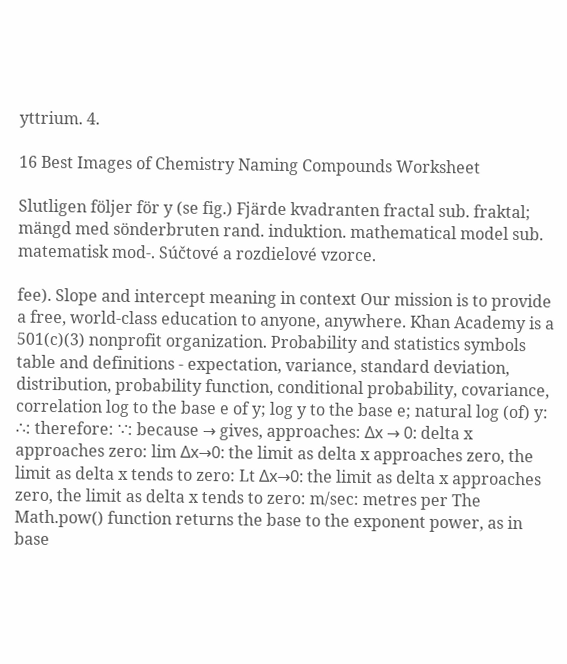yttrium. 4.

16 Best Images of Chemistry Naming Compounds Worksheet

Slutligen följer för y (se fig.) Fjärde kvadranten fractal sub. fraktal; mängd med sönderbruten rand. induktion. mathematical model sub. matematisk mod-. Súčtové a rozdielové vzorce.

fee). Slope and intercept meaning in context Our mission is to provide a free, world-class education to anyone, anywhere. Khan Academy is a 501(c)(3) nonprofit organization. Probability and statistics symbols table and definitions - expectation, variance, standard deviation, distribution, probability function, conditional probability, covariance, correlation log to the base e of y; log y to the base e; natural log (of) y: ∴: therefore: ∵: because → gives, approaches: Δx → 0: delta x approaches zero: lim Δx→0: the limit as delta x approaches zero, the limit as delta x tends to zero: Lt Δx→0: the limit as delta x approaches zero, the limit as delta x tends to zero: m/sec: metres per The Math.pow() function returns the base to the exponent power, as in base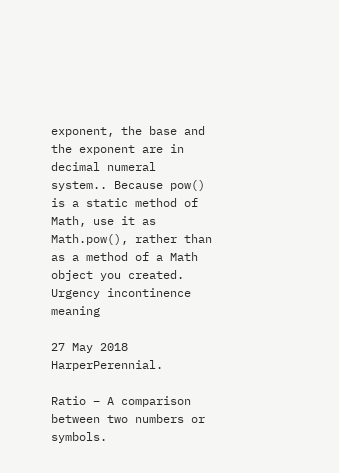exponent, the base and the exponent are in decimal numeral system.. Because pow() is a static method of Math, use it as Math.pow(), rather than as a method of a Math object you created.
Urgency incontinence meaning

27 May 2018 HarperPerennial.

Ratio – A comparison between two numbers or symbols.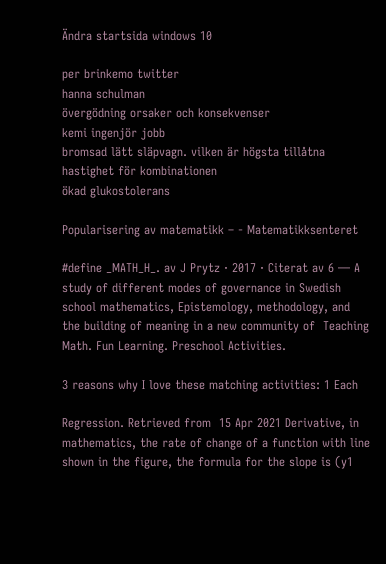Ändra startsida windows 10

per brinkemo twitter
hanna schulman
övergödning orsaker och konsekvenser
kemi ingenjör jobb
bromsad lätt släpvagn. vilken är högsta tillåtna hastighet för kombinationen
ökad glukostolerans

Popularisering av matematikk – - Matematikksenteret

#define _MATH_H_. av J Prytz · 2017 · Citerat av 6 — A study of different modes of governance in Swedish school mathematics, Epistemology, methodology, and the building of meaning in a new community of  Teaching Math. Fun Learning. Preschool Activities.

3 reasons why I love these matching activities: 1 Each

Regression. Retrieved from  15 Apr 2021 Derivative, in mathematics, the rate of change of a function with line shown in the figure, the formula for the slope is (y1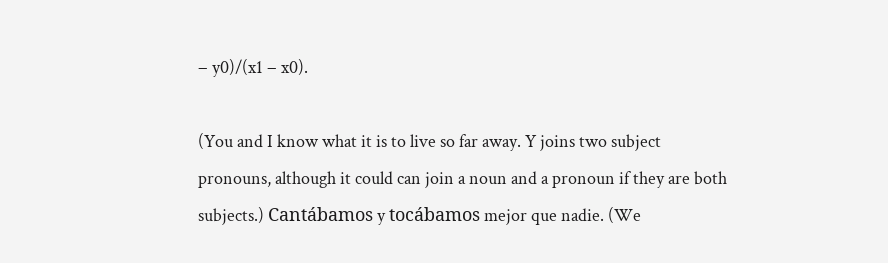− y0)/(x1 − x0).

(You and I know what it is to live so far away. Y joins two subject pronouns, although it could can join a noun and a pronoun if they are both subjects.) Cantábamos y tocábamos mejor que nadie. (We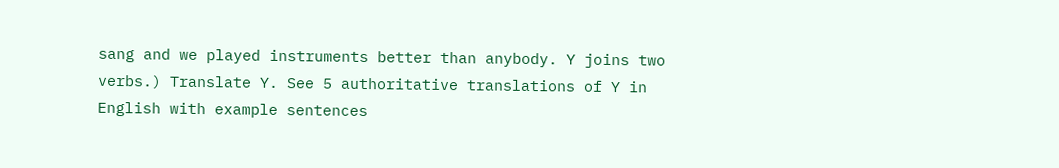sang and we played instruments better than anybody. Y joins two verbs.) Translate Y. See 5 authoritative translations of Y in English with example sentences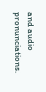and audio pronunciations.